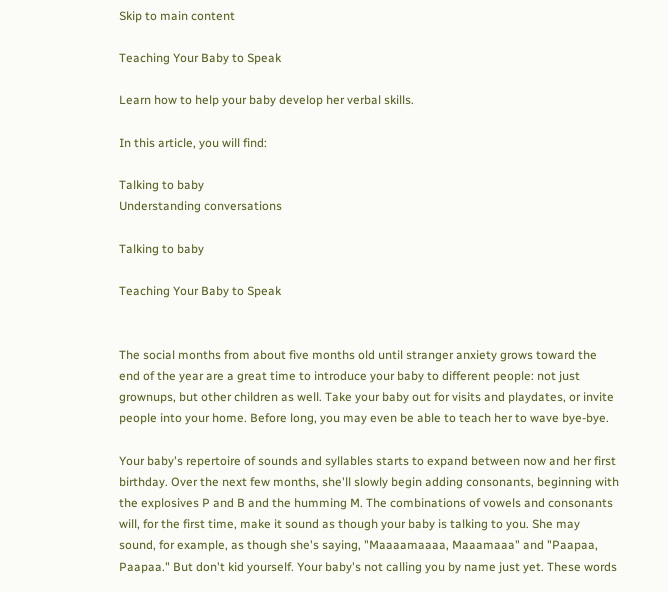Skip to main content

Teaching Your Baby to Speak

Learn how to help your baby develop her verbal skills.

In this article, you will find:

Talking to baby
Understanding conversations

Talking to baby

Teaching Your Baby to Speak


The social months from about five months old until stranger anxiety grows toward the end of the year are a great time to introduce your baby to different people: not just grownups, but other children as well. Take your baby out for visits and playdates, or invite people into your home. Before long, you may even be able to teach her to wave bye-bye.

Your baby's repertoire of sounds and syllables starts to expand between now and her first birthday. Over the next few months, she'll slowly begin adding consonants, beginning with the explosives P and B and the humming M. The combinations of vowels and consonants will, for the first time, make it sound as though your baby is talking to you. She may sound, for example, as though she's saying, "Maaaamaaaa, Maaamaaa" and "Paapaa, Paapaa." But don't kid yourself. Your baby's not calling you by name just yet. These words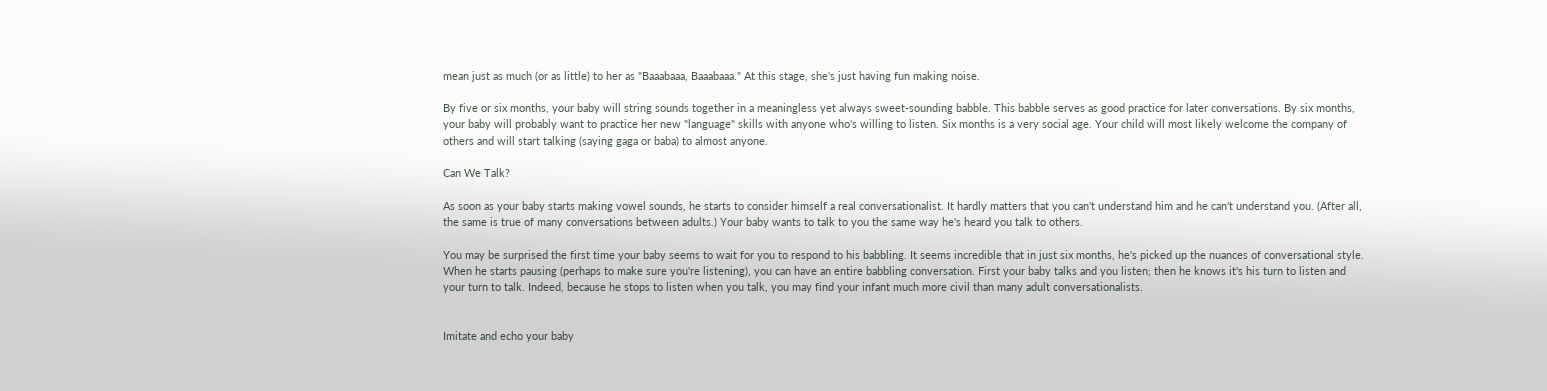mean just as much (or as little) to her as "Baaabaaa, Baaabaaa." At this stage, she's just having fun making noise.

By five or six months, your baby will string sounds together in a meaningless yet always sweet-sounding babble. This babble serves as good practice for later conversations. By six months, your baby will probably want to practice her new "language" skills with anyone who's willing to listen. Six months is a very social age. Your child will most likely welcome the company of others and will start talking (saying gaga or baba) to almost anyone.

Can We Talk?

As soon as your baby starts making vowel sounds, he starts to consider himself a real conversationalist. It hardly matters that you can't understand him and he can't understand you. (After all, the same is true of many conversations between adults.) Your baby wants to talk to you the same way he's heard you talk to others.

You may be surprised the first time your baby seems to wait for you to respond to his babbling. It seems incredible that in just six months, he's picked up the nuances of conversational style. When he starts pausing (perhaps to make sure you're listening), you can have an entire babbling conversation. First your baby talks and you listen; then he knows it's his turn to listen and your turn to talk. Indeed, because he stops to listen when you talk, you may find your infant much more civil than many adult conversationalists.


Imitate and echo your baby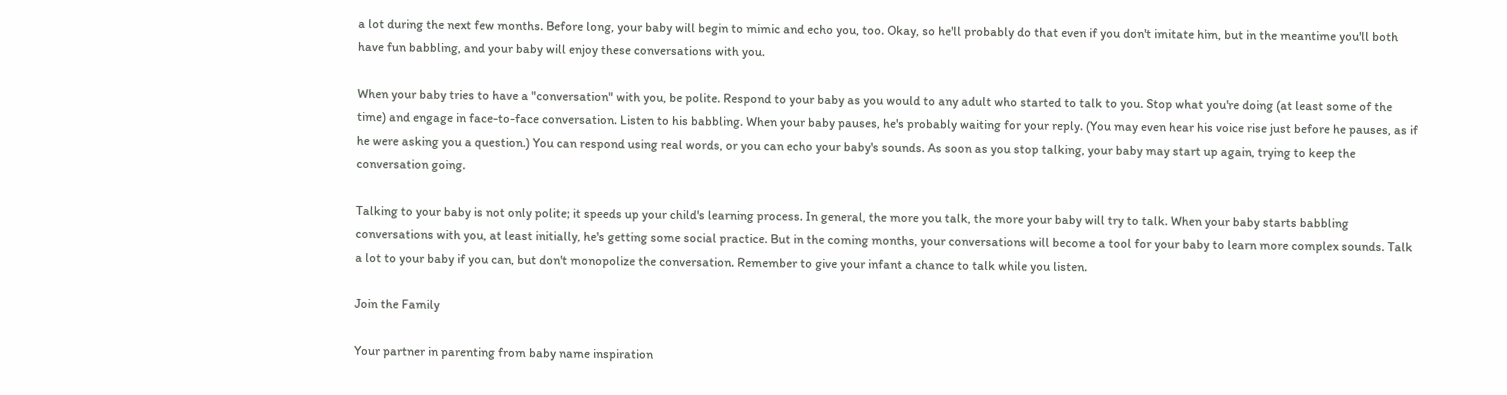a lot during the next few months. Before long, your baby will begin to mimic and echo you, too. Okay, so he'll probably do that even if you don't imitate him, but in the meantime you'll both have fun babbling, and your baby will enjoy these conversations with you.

When your baby tries to have a "conversation" with you, be polite. Respond to your baby as you would to any adult who started to talk to you. Stop what you're doing (at least some of the time) and engage in face-to-face conversation. Listen to his babbling. When your baby pauses, he's probably waiting for your reply. (You may even hear his voice rise just before he pauses, as if he were asking you a question.) You can respond using real words, or you can echo your baby's sounds. As soon as you stop talking, your baby may start up again, trying to keep the conversation going.

Talking to your baby is not only polite; it speeds up your child's learning process. In general, the more you talk, the more your baby will try to talk. When your baby starts babbling conversations with you, at least initially, he's getting some social practice. But in the coming months, your conversations will become a tool for your baby to learn more complex sounds. Talk a lot to your baby if you can, but don't monopolize the conversation. Remember to give your infant a chance to talk while you listen.

Join the Family

Your partner in parenting from baby name inspiration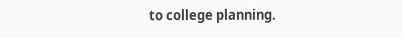to college planning.